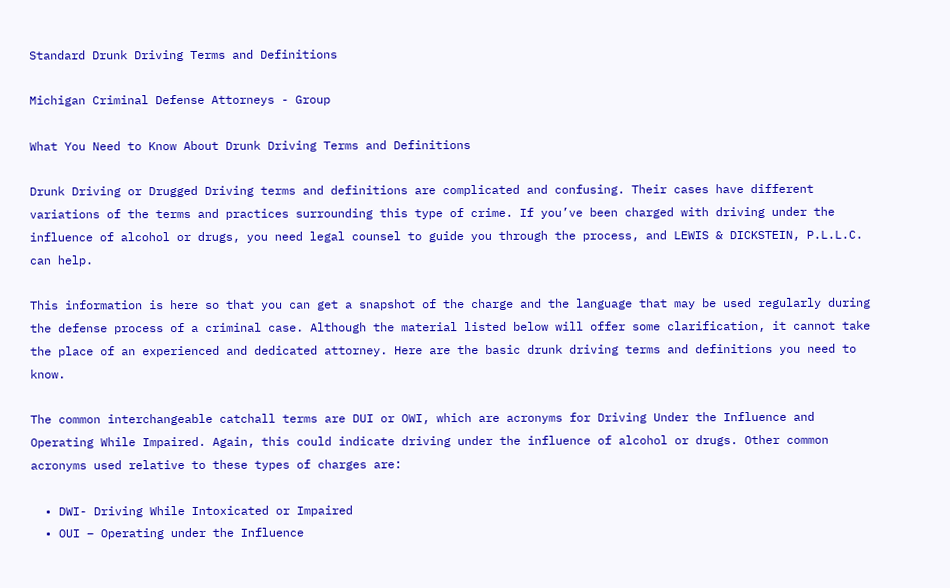Standard Drunk Driving Terms and Definitions

Michigan Criminal Defense Attorneys - Group

What You Need to Know About Drunk Driving Terms and Definitions

Drunk Driving or Drugged Driving terms and definitions are complicated and confusing. Their cases have different variations of the terms and practices surrounding this type of crime. If you’ve been charged with driving under the influence of alcohol or drugs, you need legal counsel to guide you through the process, and LEWIS & DICKSTEIN, P.L.L.C. can help.

This information is here so that you can get a snapshot of the charge and the language that may be used regularly during the defense process of a criminal case. Although the material listed below will offer some clarification, it cannot take the place of an experienced and dedicated attorney. Here are the basic drunk driving terms and definitions you need to know.

The common interchangeable catchall terms are DUI or OWI, which are acronyms for Driving Under the Influence and Operating While Impaired. Again, this could indicate driving under the influence of alcohol or drugs. Other common acronyms used relative to these types of charges are:

  • DWI- Driving While Intoxicated or Impaired
  • OUI – Operating under the Influence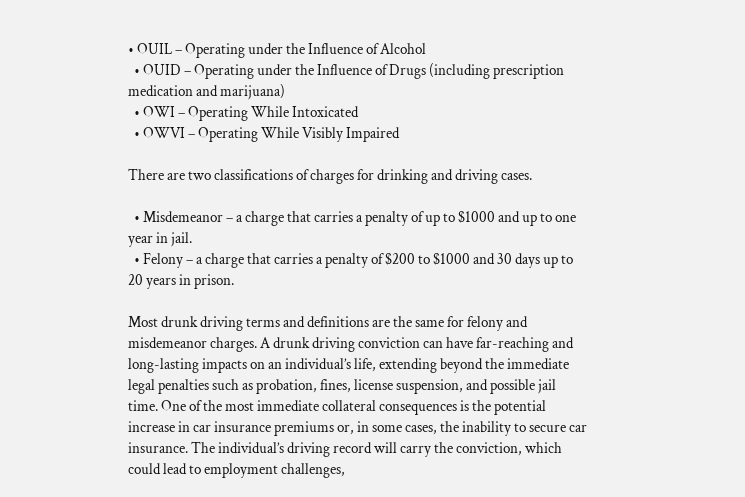• OUIL – Operating under the Influence of Alcohol
  • OUID – Operating under the Influence of Drugs (including prescription medication and marijuana)
  • OWI – Operating While Intoxicated
  • OWVI – Operating While Visibly Impaired

There are two classifications of charges for drinking and driving cases.

  • Misdemeanor – a charge that carries a penalty of up to $1000 and up to one year in jail.
  • Felony – a charge that carries a penalty of $200 to $1000 and 30 days up to 20 years in prison.

Most drunk driving terms and definitions are the same for felony and misdemeanor charges. A drunk driving conviction can have far-reaching and long-lasting impacts on an individual’s life, extending beyond the immediate legal penalties such as probation, fines, license suspension, and possible jail time. One of the most immediate collateral consequences is the potential increase in car insurance premiums or, in some cases, the inability to secure car insurance. The individual’s driving record will carry the conviction, which could lead to employment challenges,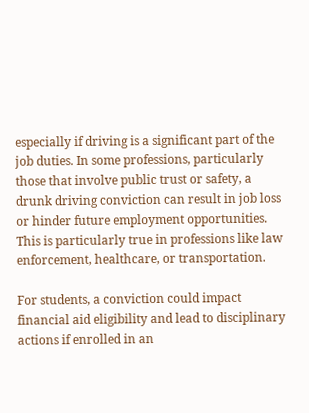especially if driving is a significant part of the job duties. In some professions, particularly those that involve public trust or safety, a drunk driving conviction can result in job loss or hinder future employment opportunities. This is particularly true in professions like law enforcement, healthcare, or transportation.

For students, a conviction could impact financial aid eligibility and lead to disciplinary actions if enrolled in an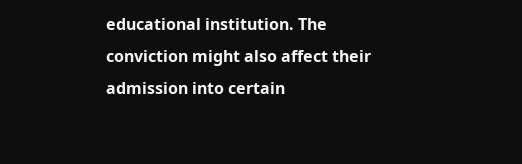educational institution. The conviction might also affect their admission into certain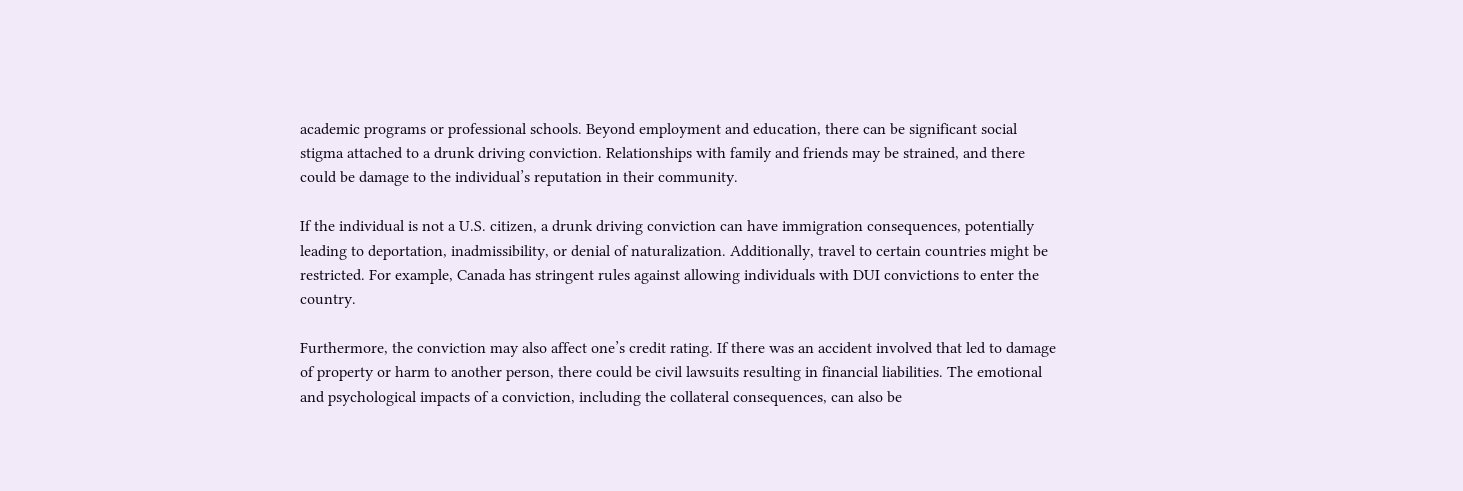academic programs or professional schools. Beyond employment and education, there can be significant social stigma attached to a drunk driving conviction. Relationships with family and friends may be strained, and there could be damage to the individual’s reputation in their community.

If the individual is not a U.S. citizen, a drunk driving conviction can have immigration consequences, potentially leading to deportation, inadmissibility, or denial of naturalization. Additionally, travel to certain countries might be restricted. For example, Canada has stringent rules against allowing individuals with DUI convictions to enter the country.

Furthermore, the conviction may also affect one’s credit rating. If there was an accident involved that led to damage of property or harm to another person, there could be civil lawsuits resulting in financial liabilities. The emotional and psychological impacts of a conviction, including the collateral consequences, can also be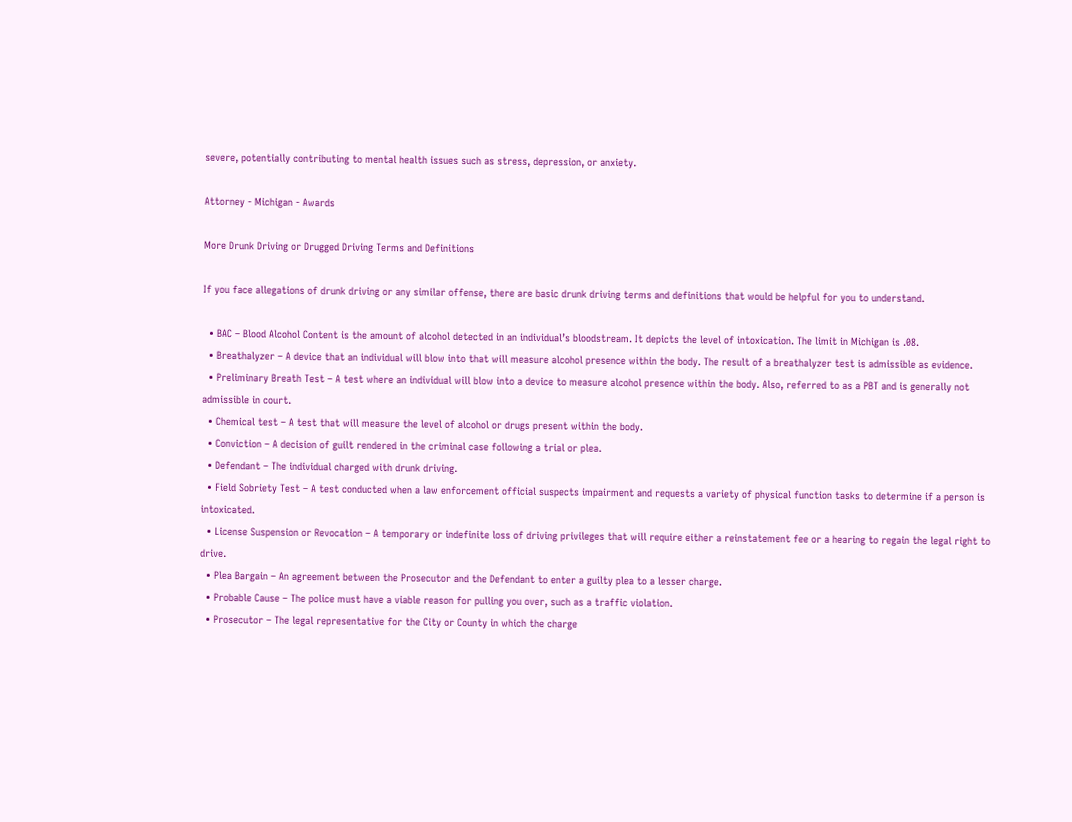severe, potentially contributing to mental health issues such as stress, depression, or anxiety.

Attorney - Michigan - Awards

More Drunk Driving or Drugged Driving Terms and Definitions

If you face allegations of drunk driving or any similar offense, there are basic drunk driving terms and definitions that would be helpful for you to understand.

  • BAC – Blood Alcohol Content is the amount of alcohol detected in an individual’s bloodstream. It depicts the level of intoxication. The limit in Michigan is .08.
  • Breathalyzer – A device that an individual will blow into that will measure alcohol presence within the body. The result of a breathalyzer test is admissible as evidence.
  • Preliminary Breath Test – A test where an individual will blow into a device to measure alcohol presence within the body. Also, referred to as a PBT and is generally not admissible in court.
  • Chemical test – A test that will measure the level of alcohol or drugs present within the body.
  • Conviction – A decision of guilt rendered in the criminal case following a trial or plea.
  • Defendant – The individual charged with drunk driving.
  • Field Sobriety Test – A test conducted when a law enforcement official suspects impairment and requests a variety of physical function tasks to determine if a person is intoxicated.
  • License Suspension or Revocation – A temporary or indefinite loss of driving privileges that will require either a reinstatement fee or a hearing to regain the legal right to drive.
  • Plea Bargain – An agreement between the Prosecutor and the Defendant to enter a guilty plea to a lesser charge.
  • Probable Cause – The police must have a viable reason for pulling you over, such as a traffic violation.
  • Prosecutor – The legal representative for the City or County in which the charge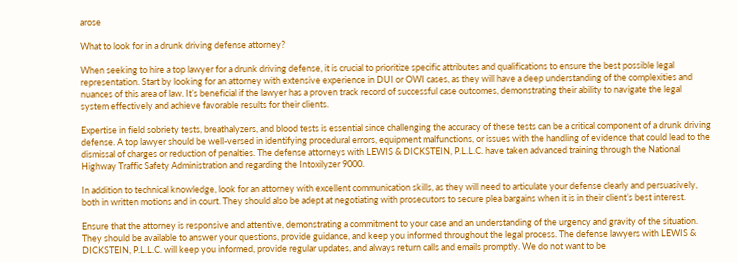arose

What to look for in a drunk driving defense attorney?

When seeking to hire a top lawyer for a drunk driving defense, it is crucial to prioritize specific attributes and qualifications to ensure the best possible legal representation. Start by looking for an attorney with extensive experience in DUI or OWI cases, as they will have a deep understanding of the complexities and nuances of this area of law. It’s beneficial if the lawyer has a proven track record of successful case outcomes, demonstrating their ability to navigate the legal system effectively and achieve favorable results for their clients.

Expertise in field sobriety tests, breathalyzers, and blood tests is essential since challenging the accuracy of these tests can be a critical component of a drunk driving defense. A top lawyer should be well-versed in identifying procedural errors, equipment malfunctions, or issues with the handling of evidence that could lead to the dismissal of charges or reduction of penalties. The defense attorneys with LEWIS & DICKSTEIN, P.L.L.C. have taken advanced training through the National Highway Traffic Safety Administration and regarding the Intoxilyzer 9000.

In addition to technical knowledge, look for an attorney with excellent communication skills, as they will need to articulate your defense clearly and persuasively, both in written motions and in court. They should also be adept at negotiating with prosecutors to secure plea bargains when it is in their client’s best interest.

Ensure that the attorney is responsive and attentive, demonstrating a commitment to your case and an understanding of the urgency and gravity of the situation. They should be available to answer your questions, provide guidance, and keep you informed throughout the legal process. The defense lawyers with LEWIS & DICKSTEIN, P.L.L.C. will keep you informed, provide regular updates, and always return calls and emails promptly. We do not want to be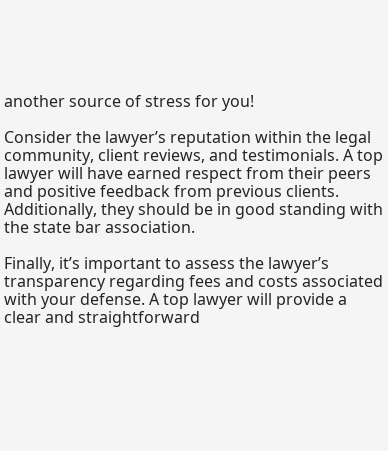another source of stress for you!

Consider the lawyer’s reputation within the legal community, client reviews, and testimonials. A top lawyer will have earned respect from their peers and positive feedback from previous clients. Additionally, they should be in good standing with the state bar association.

Finally, it’s important to assess the lawyer’s transparency regarding fees and costs associated with your defense. A top lawyer will provide a clear and straightforward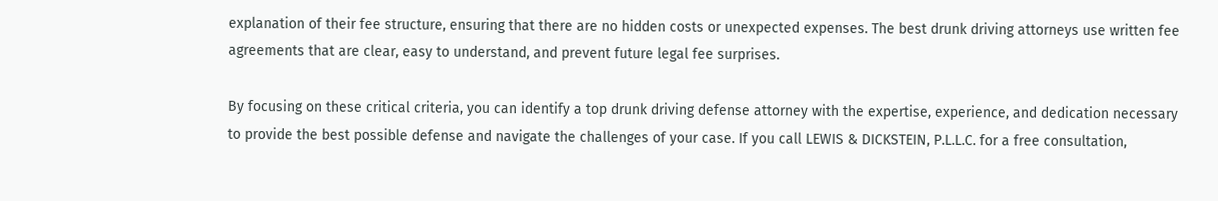explanation of their fee structure, ensuring that there are no hidden costs or unexpected expenses. The best drunk driving attorneys use written fee agreements that are clear, easy to understand, and prevent future legal fee surprises.

By focusing on these critical criteria, you can identify a top drunk driving defense attorney with the expertise, experience, and dedication necessary to provide the best possible defense and navigate the challenges of your case. If you call LEWIS & DICKSTEIN, P.L.L.C. for a free consultation,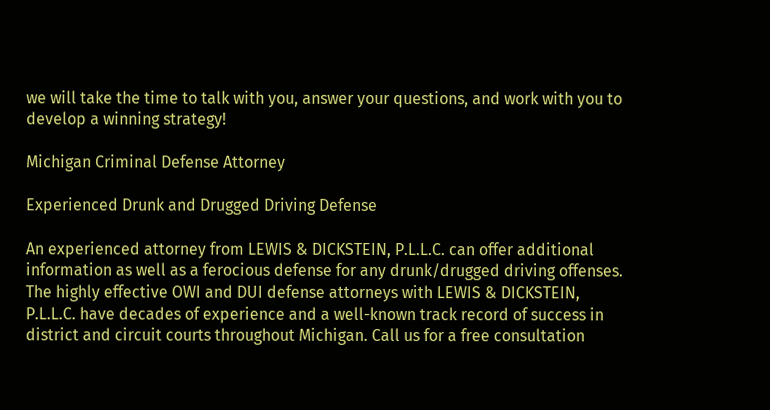we will take the time to talk with you, answer your questions, and work with you to develop a winning strategy!

Michigan Criminal Defense Attorney

Experienced Drunk and Drugged Driving Defense

An experienced attorney from LEWIS & DICKSTEIN, P.L.L.C. can offer additional information as well as a ferocious defense for any drunk/drugged driving offenses. The highly effective OWI and DUI defense attorneys with LEWIS & DICKSTEIN, P.L.L.C. have decades of experience and a well-known track record of success in district and circuit courts throughout Michigan. Call us for a free consultation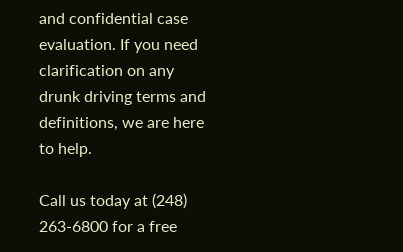and confidential case evaluation. If you need clarification on any drunk driving terms and definitions, we are here to help.

Call us today at (248) 263-6800 for a free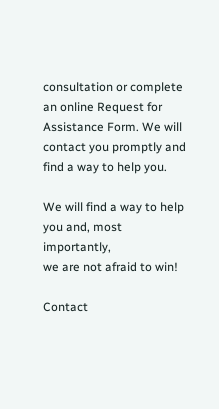consultation or complete an online Request for Assistance Form. We will contact you promptly and find a way to help you.

We will find a way to help you and, most importantly,
we are not afraid to win!

Contact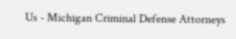Us - Michigan Criminal Defense Attorneys